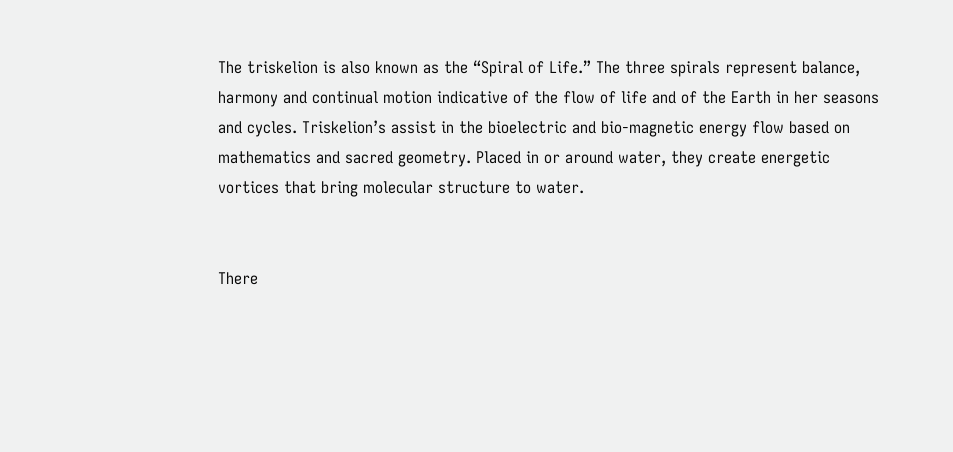The triskelion is also known as the “Spiral of Life.” The three spirals represent balance, harmony and continual motion indicative of the flow of life and of the Earth in her seasons and cycles. Triskelion’s assist in the bioelectric and bio-magnetic energy flow based on mathematics and sacred geometry. Placed in or around water, they create energetic vortices that bring molecular structure to water.


There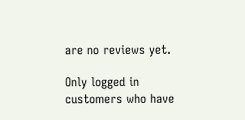are no reviews yet.

Only logged in customers who have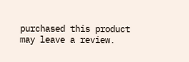purchased this product may leave a review.